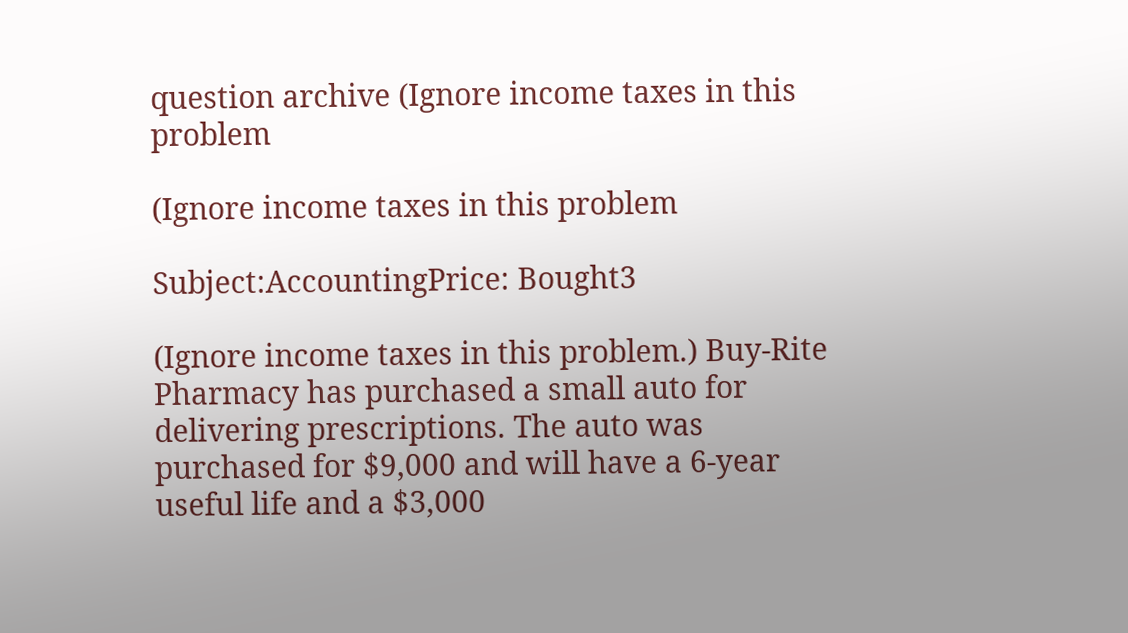question archive (Ignore income taxes in this problem

(Ignore income taxes in this problem

Subject:AccountingPrice: Bought3

(Ignore income taxes in this problem.) Buy-Rite Pharmacy has purchased a small auto for delivering prescriptions. The auto was purchased for $9,000 and will have a 6-year useful life and a $3,000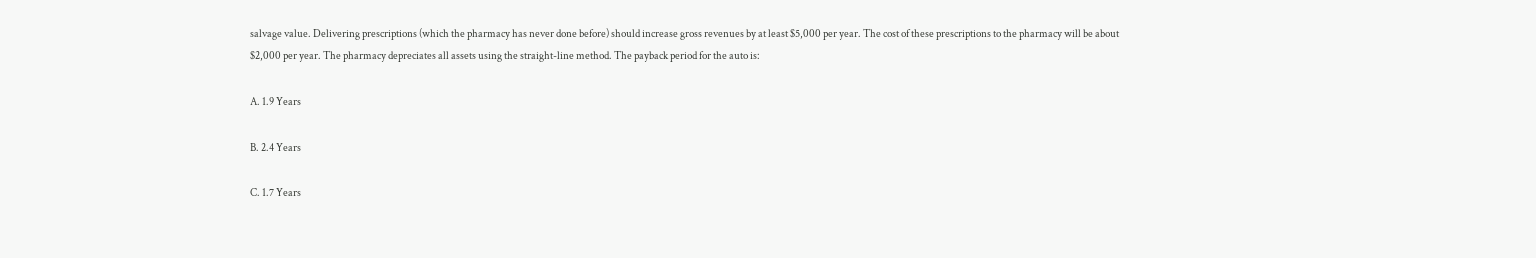salvage value. Delivering prescriptions (which the pharmacy has never done before) should increase gross revenues by at least $5,000 per year. The cost of these prescriptions to the pharmacy will be about $2,000 per year. The pharmacy depreciates all assets using the straight-line method. The payback period for the auto is:

A. 1.9 Years

B. 2.4 Years

C. 1.7 Years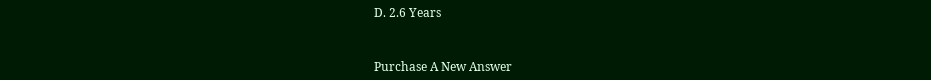D. 2.6 Years


Purchase A New Answer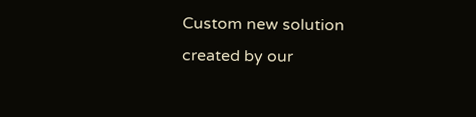Custom new solution created by our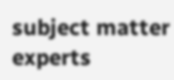subject matter experts